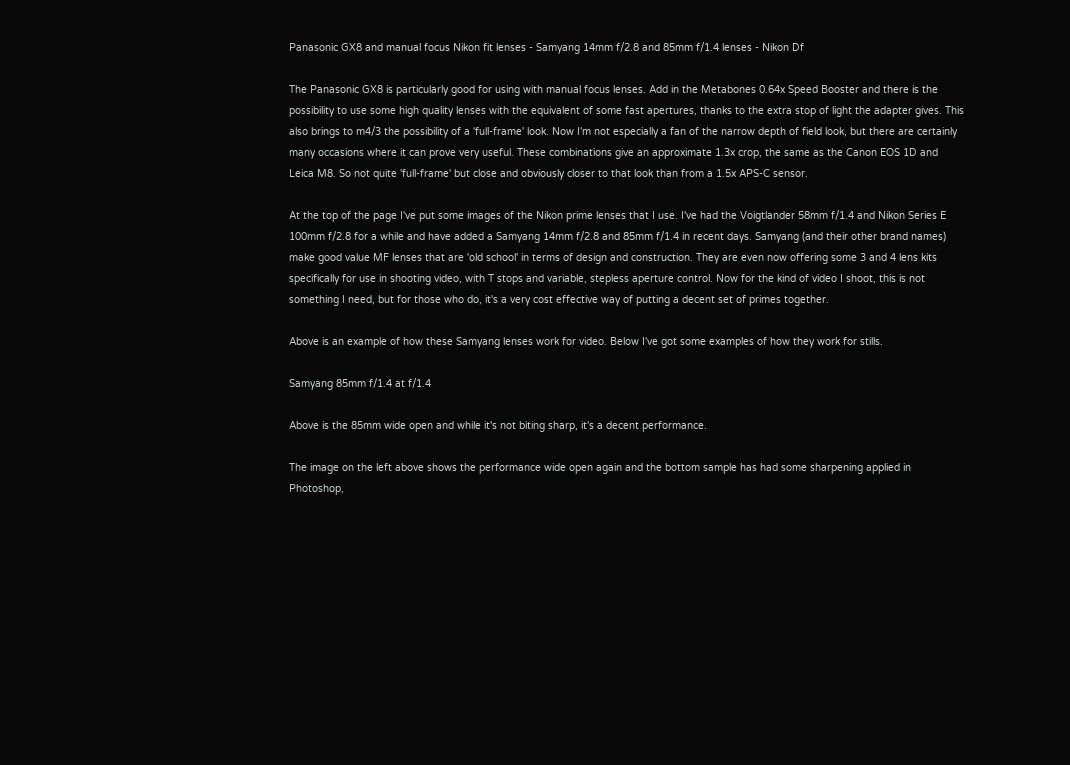Panasonic GX8 and manual focus Nikon fit lenses - Samyang 14mm f/2.8 and 85mm f/1.4 lenses - Nikon Df

The Panasonic GX8 is particularly good for using with manual focus lenses. Add in the Metabones 0.64x Speed Booster and there is the possibility to use some high quality lenses with the equivalent of some fast apertures, thanks to the extra stop of light the adapter gives. This also brings to m4/3 the possibility of a 'full-frame' look. Now I'm not especially a fan of the narrow depth of field look, but there are certainly many occasions where it can prove very useful. These combinations give an approximate 1.3x crop, the same as the Canon EOS 1D and Leica M8. So not quite 'full-frame' but close and obviously closer to that look than from a 1.5x APS-C sensor.

At the top of the page I've put some images of the Nikon prime lenses that I use. I've had the Voigtlander 58mm f/1.4 and Nikon Series E 100mm f/2.8 for a while and have added a Samyang 14mm f/2.8 and 85mm f/1.4 in recent days. Samyang (and their other brand names) make good value MF lenses that are 'old school' in terms of design and construction. They are even now offering some 3 and 4 lens kits specifically for use in shooting video, with T stops and variable, stepless aperture control. Now for the kind of video I shoot, this is not something I need, but for those who do, it's a very cost effective way of putting a decent set of primes together.

Above is an example of how these Samyang lenses work for video. Below I've got some examples of how they work for stills.

Samyang 85mm f/1.4 at f/1.4

Above is the 85mm wide open and while it's not biting sharp, it's a decent performance.

The image on the left above shows the performance wide open again and the bottom sample has had some sharpening applied in Photoshop,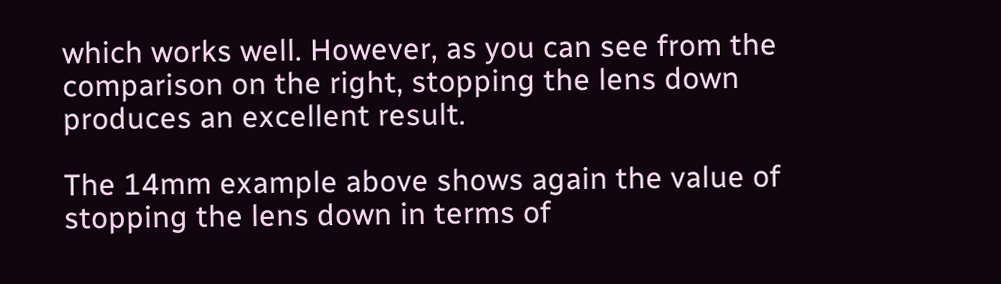which works well. However, as you can see from the comparison on the right, stopping the lens down produces an excellent result.

The 14mm example above shows again the value of stopping the lens down in terms of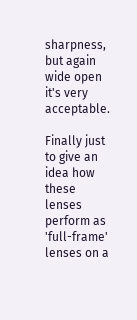sharpness, but again wide open it's very acceptable.

Finally just to give an idea how these lenses perform as 'full-frame' lenses on a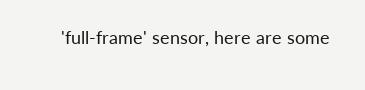'full-frame' sensor, here are some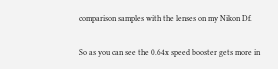comparison samples with the lenses on my Nikon Df.

So as you can see the 0.64x speed booster gets more in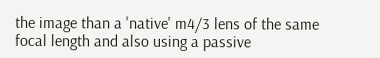the image than a 'native' m4/3 lens of the same focal length and also using a passive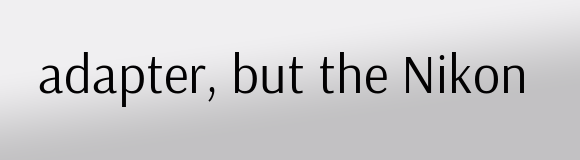adapter, but the Nikon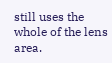still uses the whole of the lens area.